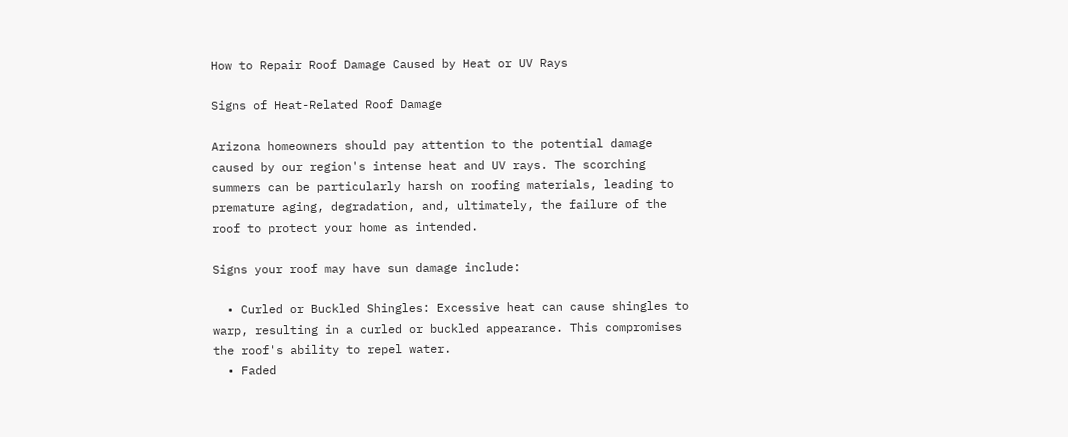How to Repair Roof Damage Caused by Heat or UV Rays

Signs of Heat-Related Roof Damage

Arizona homeowners should pay attention to the potential damage caused by our region's intense heat and UV rays. The scorching summers can be particularly harsh on roofing materials, leading to premature aging, degradation, and, ultimately, the failure of the roof to protect your home as intended.

Signs your roof may have sun damage include:

  • Curled or Buckled Shingles: Excessive heat can cause shingles to warp, resulting in a curled or buckled appearance. This compromises the roof's ability to repel water.
  • Faded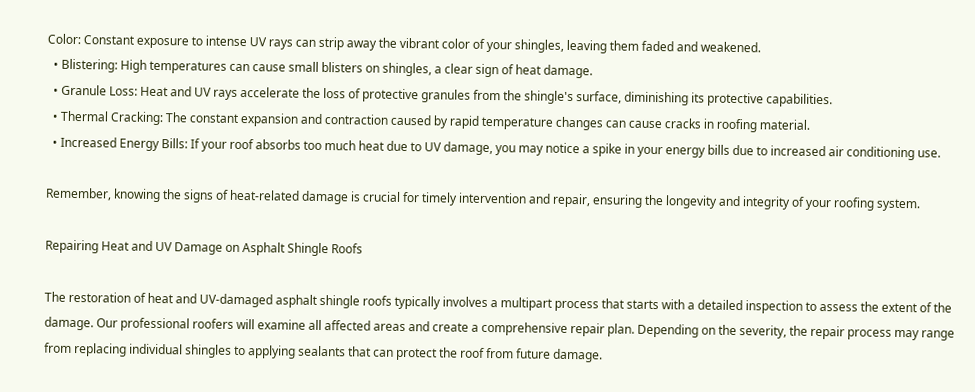Color: Constant exposure to intense UV rays can strip away the vibrant color of your shingles, leaving them faded and weakened.
  • Blistering: High temperatures can cause small blisters on shingles, a clear sign of heat damage.
  • Granule Loss: Heat and UV rays accelerate the loss of protective granules from the shingle's surface, diminishing its protective capabilities.
  • Thermal Cracking: The constant expansion and contraction caused by rapid temperature changes can cause cracks in roofing material.
  • Increased Energy Bills: If your roof absorbs too much heat due to UV damage, you may notice a spike in your energy bills due to increased air conditioning use.

Remember, knowing the signs of heat-related damage is crucial for timely intervention and repair, ensuring the longevity and integrity of your roofing system.

Repairing Heat and UV Damage on Asphalt Shingle Roofs

The restoration of heat and UV-damaged asphalt shingle roofs typically involves a multipart process that starts with a detailed inspection to assess the extent of the damage. Our professional roofers will examine all affected areas and create a comprehensive repair plan. Depending on the severity, the repair process may range from replacing individual shingles to applying sealants that can protect the roof from future damage.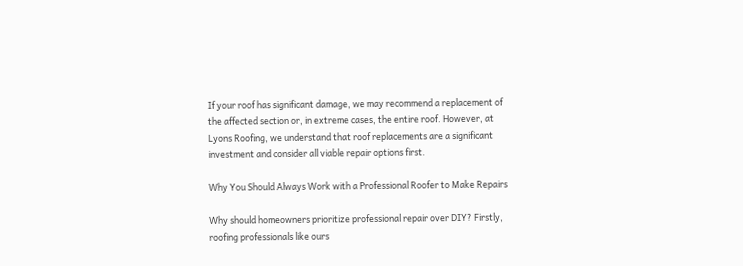If your roof has significant damage, we may recommend a replacement of the affected section or, in extreme cases, the entire roof. However, at Lyons Roofing, we understand that roof replacements are a significant investment and consider all viable repair options first.

Why You Should Always Work with a Professional Roofer to Make Repairs

Why should homeowners prioritize professional repair over DIY? Firstly, roofing professionals like ours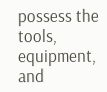possess the tools, equipment, and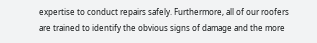expertise to conduct repairs safely. Furthermore, all of our roofers are trained to identify the obvious signs of damage and the more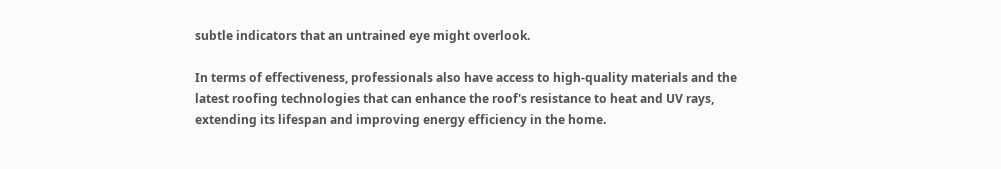subtle indicators that an untrained eye might overlook.

In terms of effectiveness, professionals also have access to high-quality materials and the latest roofing technologies that can enhance the roof's resistance to heat and UV rays, extending its lifespan and improving energy efficiency in the home.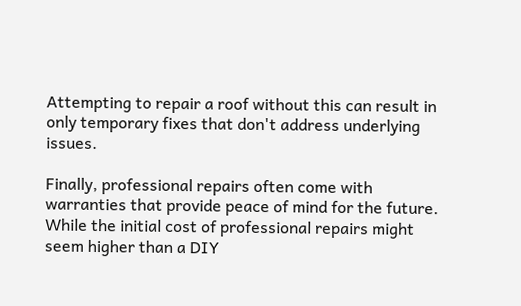Attempting to repair a roof without this can result in only temporary fixes that don't address underlying issues.

Finally, professional repairs often come with warranties that provide peace of mind for the future. While the initial cost of professional repairs might seem higher than a DIY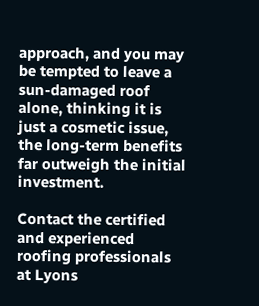approach, and you may be tempted to leave a sun-damaged roof alone, thinking it is just a cosmetic issue, the long-term benefits far outweigh the initial investment.

Contact the certified and experienced roofing professionals at Lyons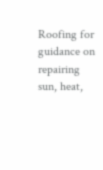Roofing for guidance on repairing sun, heat,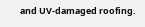and UV-damaged roofing.